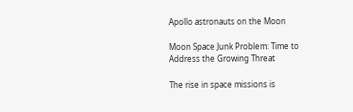Apollo astronauts on the Moon

Moon Space Junk Problem: Time to Address the Growing Threat

The rise in space missions is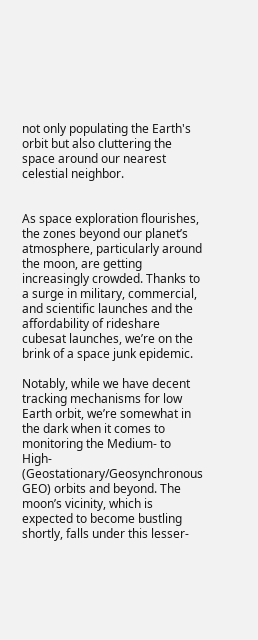not only populating the Earth's orbit but also cluttering the space around our nearest celestial neighbor.


As space exploration flourishes, the zones beyond our planet’s atmosphere, particularly around the moon, are getting increasingly crowded. Thanks to a surge in military, commercial, and scientific launches and the affordability of rideshare cubesat launches, we’re on the brink of a space junk epidemic.

Notably, while we have decent tracking mechanisms for low Earth orbit, we’re somewhat in the dark when it comes to monitoring the Medium- to High- (Geostationary/Geosynchronous GEO) orbits and beyond. The moon’s vicinity, which is expected to become bustling shortly, falls under this lesser-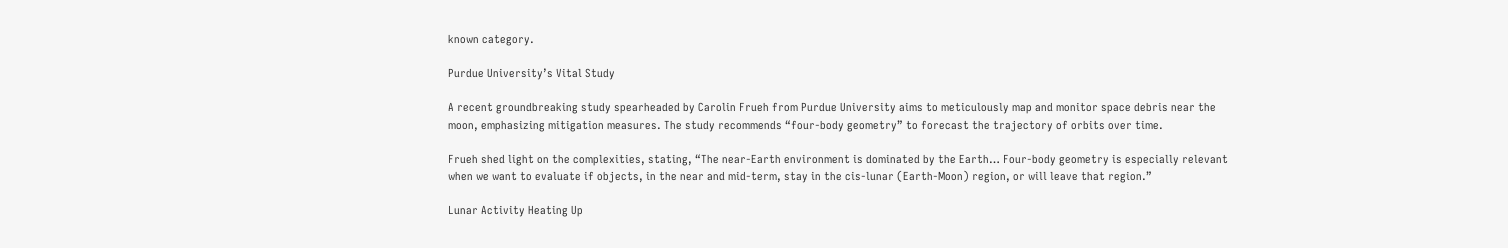known category.

Purdue University’s Vital Study

A recent groundbreaking study spearheaded by Carolin Frueh from Purdue University aims to meticulously map and monitor space debris near the moon, emphasizing mitigation measures. The study recommends “four-body geometry” to forecast the trajectory of orbits over time.

Frueh shed light on the complexities, stating, “The near-Earth environment is dominated by the Earth… Four-body geometry is especially relevant when we want to evaluate if objects, in the near and mid-term, stay in the cis-lunar (Earth-Moon) region, or will leave that region.”

Lunar Activity Heating Up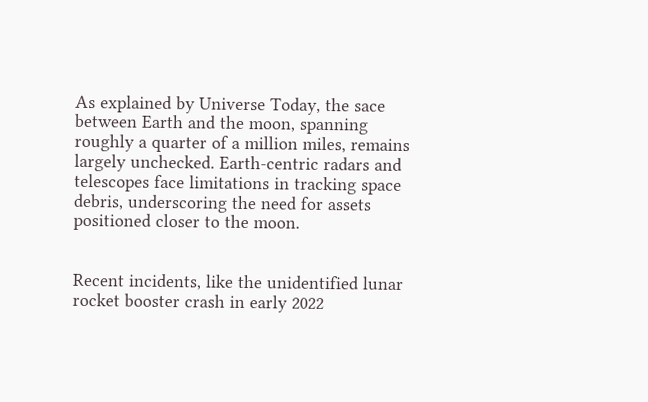As explained by Universe Today, the sace between Earth and the moon, spanning roughly a quarter of a million miles, remains largely unchecked. Earth-centric radars and telescopes face limitations in tracking space debris, underscoring the need for assets positioned closer to the moon.


Recent incidents, like the unidentified lunar rocket booster crash in early 2022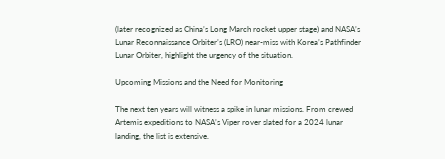(later recognized as China’s Long March rocket upper stage) and NASA’s Lunar Reconnaissance Orbiter’s (LRO) near-miss with Korea’s Pathfinder Lunar Orbiter, highlight the urgency of the situation.

Upcoming Missions and the Need for Monitoring

The next ten years will witness a spike in lunar missions. From crewed Artemis expeditions to NASA’s Viper rover slated for a 2024 lunar landing, the list is extensive.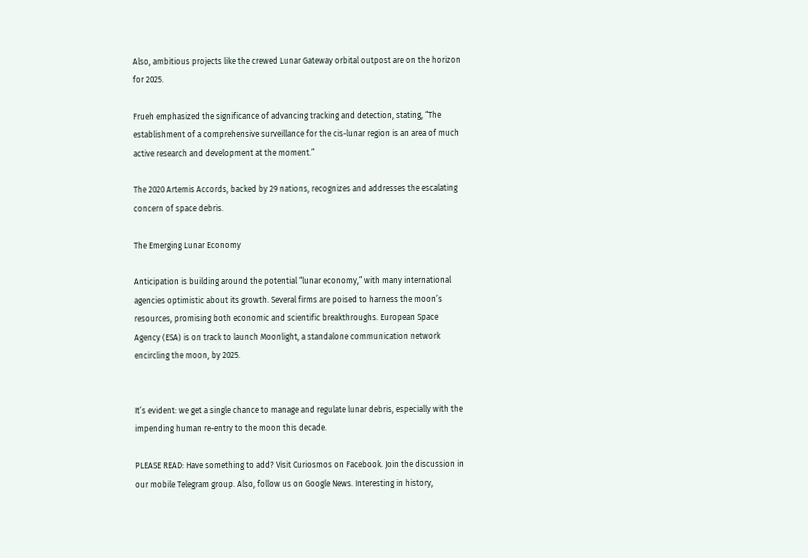Also, ambitious projects like the crewed Lunar Gateway orbital outpost are on the horizon for 2025.

Frueh emphasized the significance of advancing tracking and detection, stating, “The establishment of a comprehensive surveillance for the cis-lunar region is an area of much active research and development at the moment.”

The 2020 Artemis Accords, backed by 29 nations, recognizes and addresses the escalating concern of space debris.

The Emerging Lunar Economy

Anticipation is building around the potential “lunar economy,” with many international agencies optimistic about its growth. Several firms are poised to harness the moon’s resources, promising both economic and scientific breakthroughs. European Space Agency (ESA) is on track to launch Moonlight, a standalone communication network encircling the moon, by 2025.


It’s evident: we get a single chance to manage and regulate lunar debris, especially with the impending human re-entry to the moon this decade.

PLEASE READ: Have something to add? Visit Curiosmos on Facebook. Join the discussion in our mobile Telegram group. Also, follow us on Google News. Interesting in history,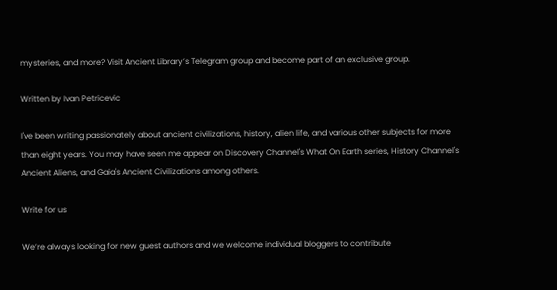mysteries, and more? Visit Ancient Library’s Telegram group and become part of an exclusive group.

Written by Ivan Petricevic

I've been writing passionately about ancient civilizations, history, alien life, and various other subjects for more than eight years. You may have seen me appear on Discovery Channel's What On Earth series, History Channel's Ancient Aliens, and Gaia's Ancient Civilizations among others.

Write for us

We’re always looking for new guest authors and we welcome individual bloggers to contribute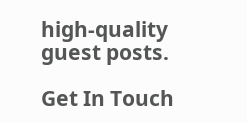high-quality guest posts.

Get In Touch